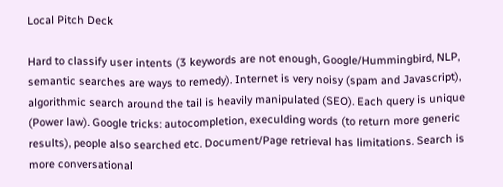Local Pitch Deck

Hard to classify user intents (3 keywords are not enough, Google/Hummingbird, NLP, semantic searches are ways to remedy). Internet is very noisy (spam and Javascript), algorithmic search around the tail is heavily manipulated (SEO). Each query is unique (Power law). Google tricks: autocompletion, execulding words (to return more generic results), people also searched etc. Document/Page retrieval has limitations. Search is more conversational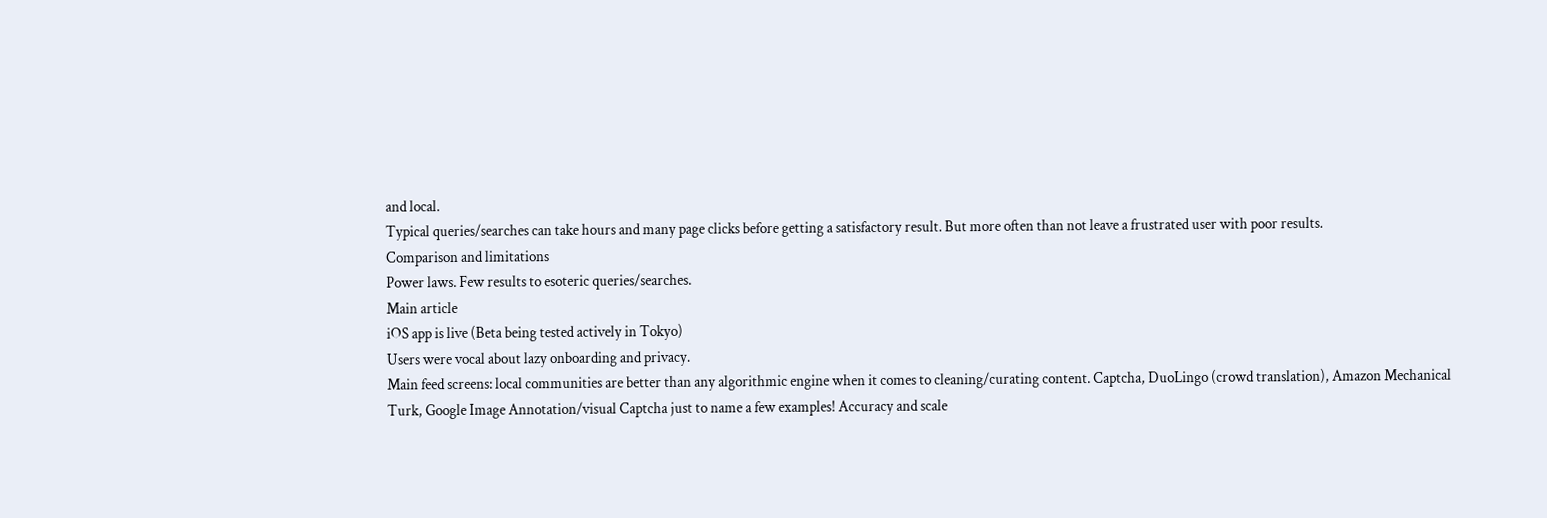and local.
Typical queries/searches can take hours and many page clicks before getting a satisfactory result. But more often than not leave a frustrated user with poor results.
Comparison and limitations
Power laws. Few results to esoteric queries/searches.
Main article
iOS app is live (Beta being tested actively in Tokyo)
Users were vocal about lazy onboarding and privacy.
Main feed screens: local communities are better than any algorithmic engine when it comes to cleaning/curating content. Captcha, DuoLingo (crowd translation), Amazon Mechanical Turk, Google Image Annotation/visual Captcha just to name a few examples! Accuracy and scale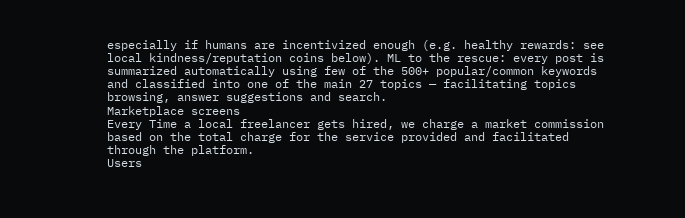especially if humans are incentivized enough (e.g. healthy rewards: see local kindness/reputation coins below). ML to the rescue: every post is summarized automatically using few of the 500+ popular/common keywords and classified into one of the main 27 topics — facilitating topics browsing, answer suggestions and search.
Marketplace screens
Every Time a local freelancer gets hired, we charge a market commission based on the total charge for the service provided and facilitated through the platform.
Users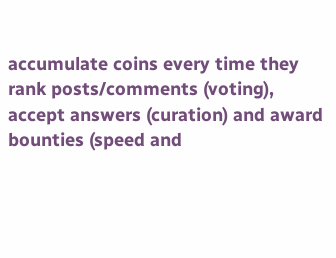accumulate coins every time they rank posts/comments (voting), accept answers (curation) and award bounties (speed and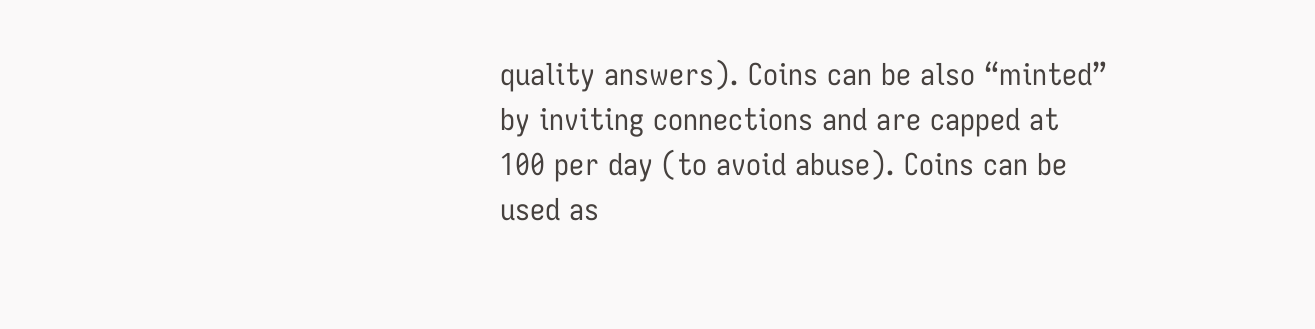quality answers). Coins can be also “minted” by inviting connections and are capped at 100 per day (to avoid abuse). Coins can be used as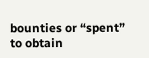bounties or “spent” to obtain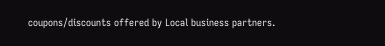coupons/discounts offered by Local business partners.